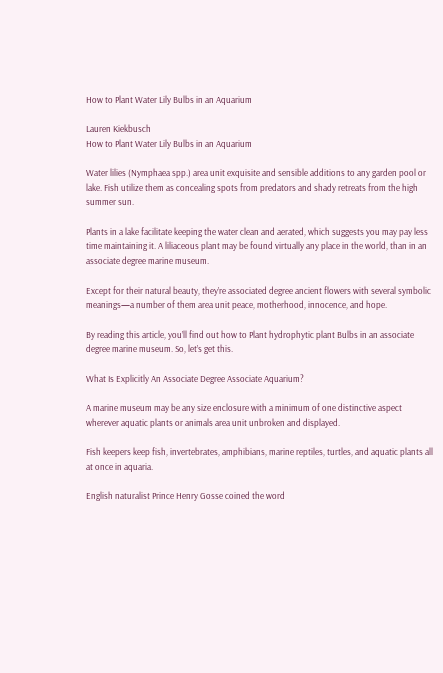How to Plant Water Lily Bulbs in an Aquarium

Lauren Kiekbusch
How to Plant Water Lily Bulbs in an Aquarium

Water lilies (Nymphaea spp.) area unit exquisite and sensible additions to any garden pool or lake. Fish utilize them as concealing spots from predators and shady retreats from the high summer sun.

Plants in a lake facilitate keeping the water clean and aerated, which suggests you may pay less time maintaining it. A liliaceous plant may be found virtually any place in the world, than in an associate degree marine museum.

Except for their natural beauty, they’re associated degree ancient flowers with several symbolic meanings—a number of them area unit peace, motherhood, innocence, and hope.

By reading this article, you’ll find out how to Plant hydrophytic plant Bulbs in an associate degree marine museum. So, let’s get this.

What Is Explicitly An Associate Degree Associate Aquarium?

A marine museum may be any size enclosure with a minimum of one distinctive aspect wherever aquatic plants or animals area unit unbroken and displayed.

Fish keepers keep fish, invertebrates, amphibians, marine reptiles, turtles, and aquatic plants all at once in aquaria.

English naturalist Prince Henry Gosse coined the word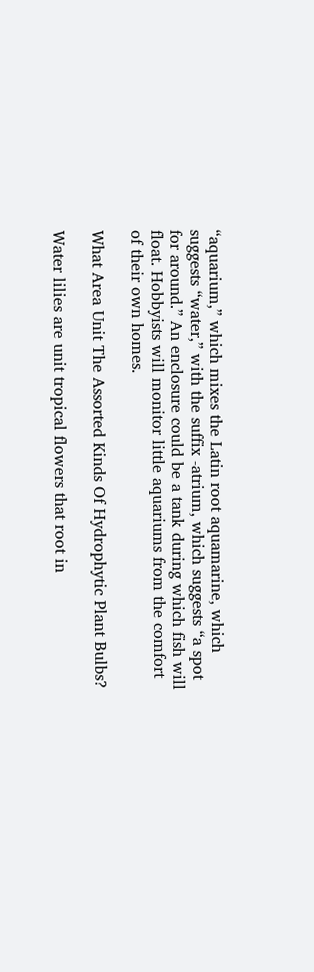“aquarium,” which mixes the Latin root aquamarine, which suggests “water,” with the suffix -atrium, which suggests “a spot for around.” An enclosure could be a tank during which fish will float. Hobbyists will monitor little aquariums from the comfort of their own homes.

What Area Unit The Assorted Kinds Of Hydrophytic Plant Bulbs?

Water lilies are unit tropical flowers that root in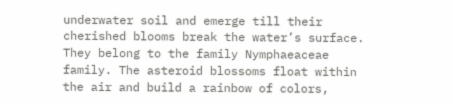underwater soil and emerge till their cherished blooms break the water’s surface. They belong to the family Nymphaeaceae family. The asteroid blossoms float within the air and build a rainbow of colors,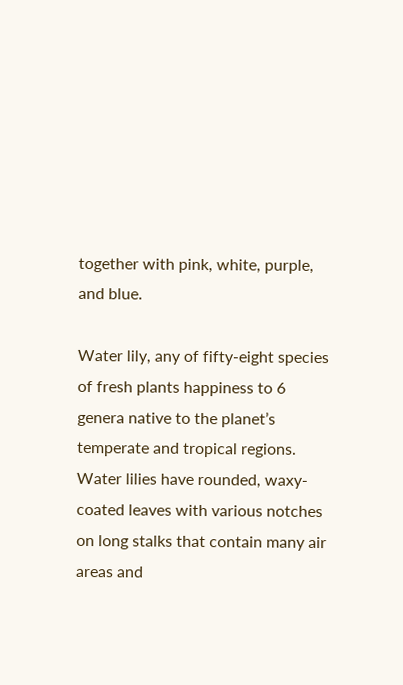together with pink, white, purple, and blue.

Water lily, any of fifty-eight species of fresh plants happiness to 6 genera native to the planet’s temperate and tropical regions. Water lilies have rounded, waxy-coated leaves with various notches on long stalks that contain many air areas and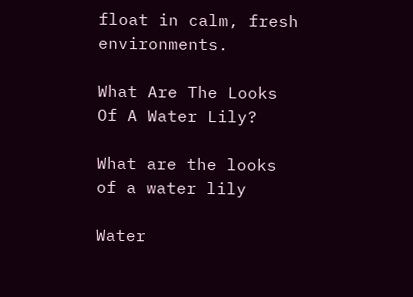float in calm, fresh environments.

What Are The Looks Of A Water Lily?

What are the looks of a water lily

Water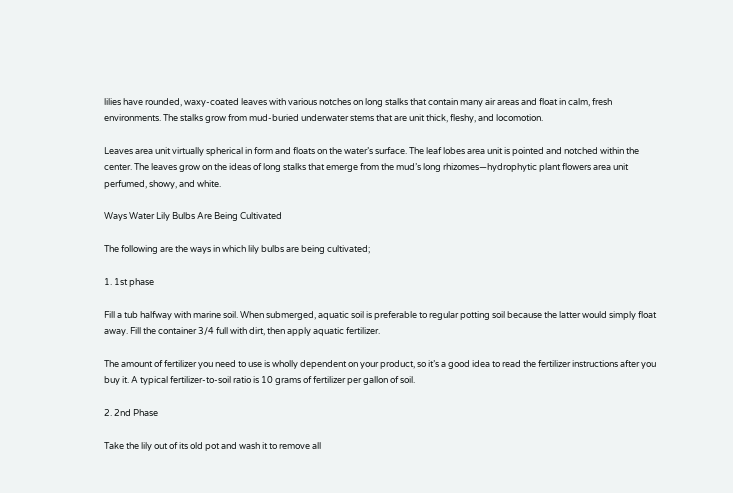lilies have rounded, waxy-coated leaves with various notches on long stalks that contain many air areas and float in calm, fresh environments. The stalks grow from mud-buried underwater stems that are unit thick, fleshy, and locomotion.

Leaves area unit virtually spherical in form and floats on the water’s surface. The leaf lobes area unit is pointed and notched within the center. The leaves grow on the ideas of long stalks that emerge from the mud’s long rhizomes—hydrophytic plant flowers area unit perfumed, showy, and white.

Ways Water Lily Bulbs Are Being Cultivated

The following are the ways in which lily bulbs are being cultivated;

1. 1st phase

Fill a tub halfway with marine soil. When submerged, aquatic soil is preferable to regular potting soil because the latter would simply float away. Fill the container 3/4 full with dirt, then apply aquatic fertilizer.

The amount of fertilizer you need to use is wholly dependent on your product, so it’s a good idea to read the fertilizer instructions after you buy it. A typical fertilizer-to-soil ratio is 10 grams of fertilizer per gallon of soil.

2. 2nd Phase

Take the lily out of its old pot and wash it to remove all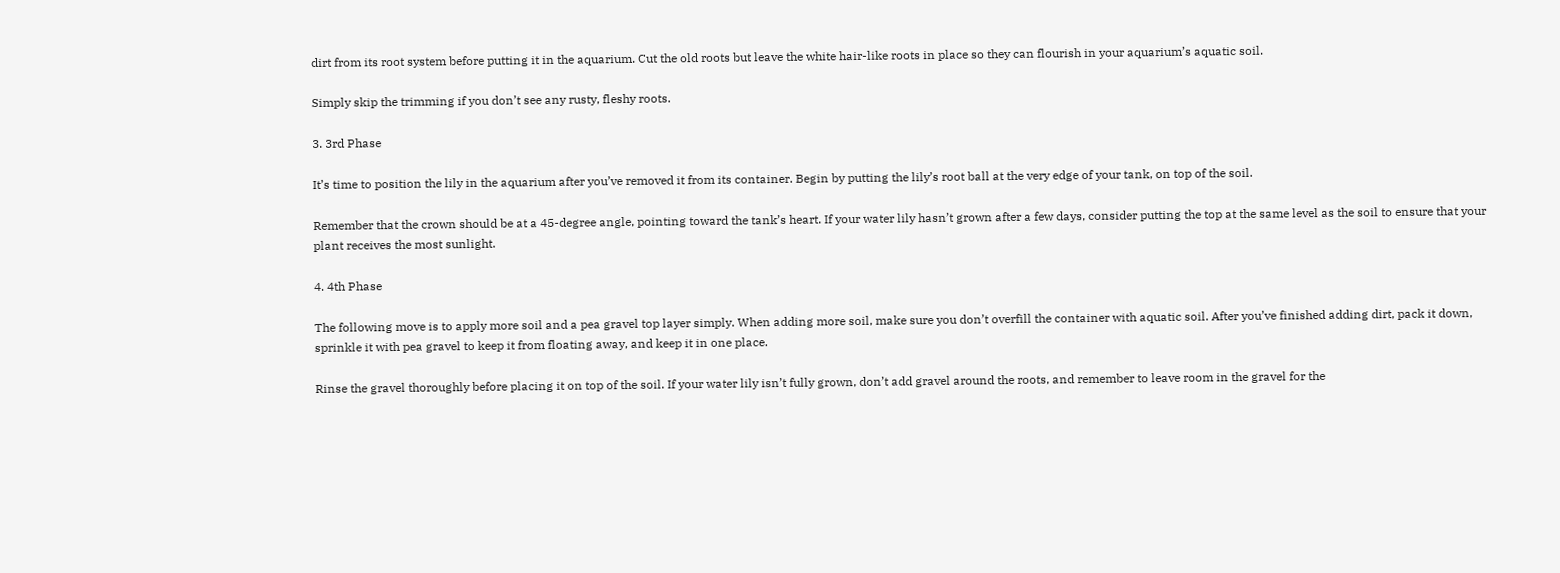dirt from its root system before putting it in the aquarium. Cut the old roots but leave the white hair-like roots in place so they can flourish in your aquarium’s aquatic soil.

Simply skip the trimming if you don’t see any rusty, fleshy roots.

3. 3rd Phase

It’s time to position the lily in the aquarium after you’ve removed it from its container. Begin by putting the lily’s root ball at the very edge of your tank, on top of the soil.

Remember that the crown should be at a 45-degree angle, pointing toward the tank’s heart. If your water lily hasn’t grown after a few days, consider putting the top at the same level as the soil to ensure that your plant receives the most sunlight.

4. 4th Phase

The following move is to apply more soil and a pea gravel top layer simply. When adding more soil, make sure you don’t overfill the container with aquatic soil. After you’ve finished adding dirt, pack it down, sprinkle it with pea gravel to keep it from floating away, and keep it in one place.

Rinse the gravel thoroughly before placing it on top of the soil. If your water lily isn’t fully grown, don’t add gravel around the roots, and remember to leave room in the gravel for the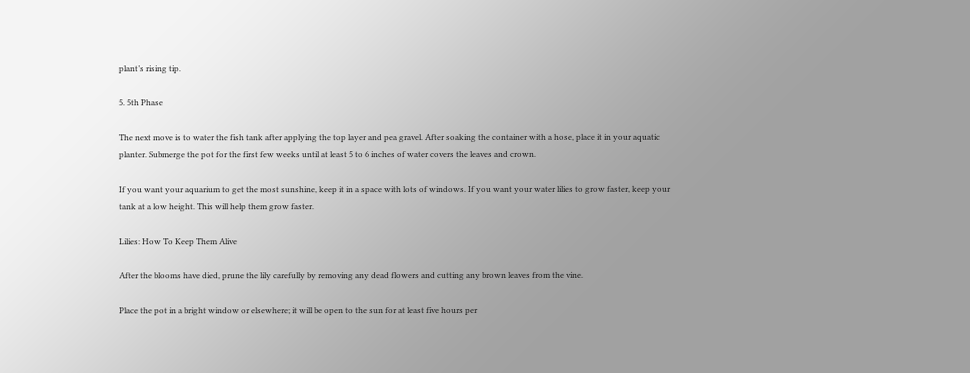plant’s rising tip.

5. 5th Phase

The next move is to water the fish tank after applying the top layer and pea gravel. After soaking the container with a hose, place it in your aquatic planter. Submerge the pot for the first few weeks until at least 5 to 6 inches of water covers the leaves and crown.

If you want your aquarium to get the most sunshine, keep it in a space with lots of windows. If you want your water lilies to grow faster, keep your tank at a low height. This will help them grow faster.

Lilies: How To Keep Them Alive

After the blooms have died, prune the lily carefully by removing any dead flowers and cutting any brown leaves from the vine.

Place the pot in a bright window or elsewhere; it will be open to the sun for at least five hours per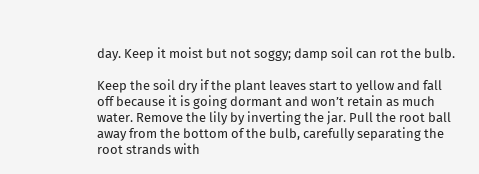day. Keep it moist but not soggy; damp soil can rot the bulb.

Keep the soil dry if the plant leaves start to yellow and fall off because it is going dormant and won’t retain as much water. Remove the lily by inverting the jar. Pull the root ball away from the bottom of the bulb, carefully separating the root strands with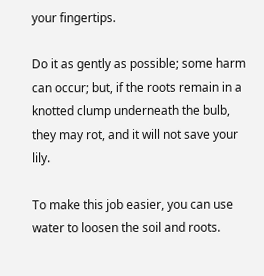your fingertips.

Do it as gently as possible; some harm can occur; but, if the roots remain in a knotted clump underneath the bulb, they may rot, and it will not save your lily.

To make this job easier, you can use water to loosen the soil and roots.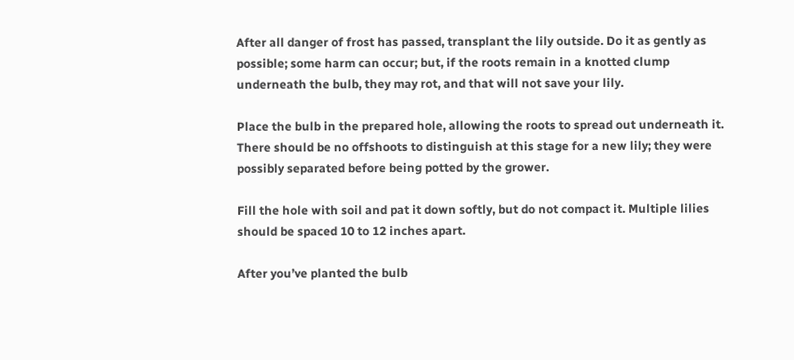After all danger of frost has passed, transplant the lily outside. Do it as gently as possible; some harm can occur; but, if the roots remain in a knotted clump underneath the bulb, they may rot, and that will not save your lily.

Place the bulb in the prepared hole, allowing the roots to spread out underneath it. There should be no offshoots to distinguish at this stage for a new lily; they were possibly separated before being potted by the grower.

Fill the hole with soil and pat it down softly, but do not compact it. Multiple lilies should be spaced 10 to 12 inches apart.

After you’ve planted the bulb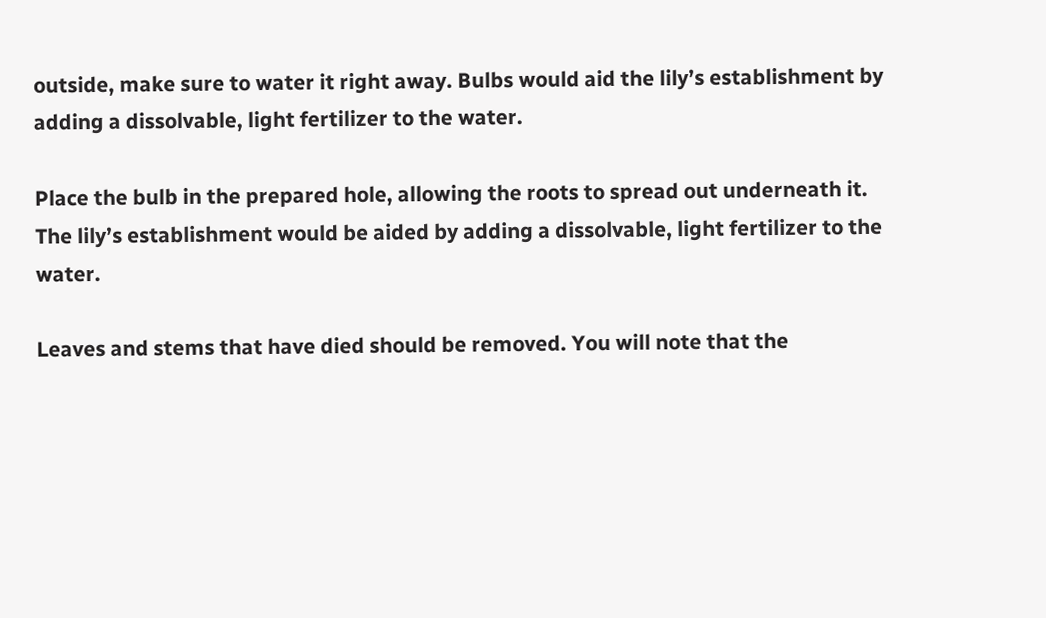outside, make sure to water it right away. Bulbs would aid the lily’s establishment by adding a dissolvable, light fertilizer to the water.

Place the bulb in the prepared hole, allowing the roots to spread out underneath it. The lily’s establishment would be aided by adding a dissolvable, light fertilizer to the water.

Leaves and stems that have died should be removed. You will note that the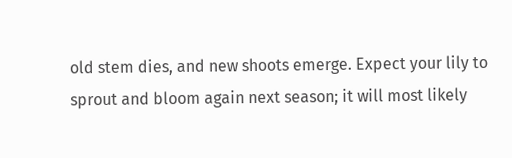old stem dies, and new shoots emerge. Expect your lily to sprout and bloom again next season; it will most likely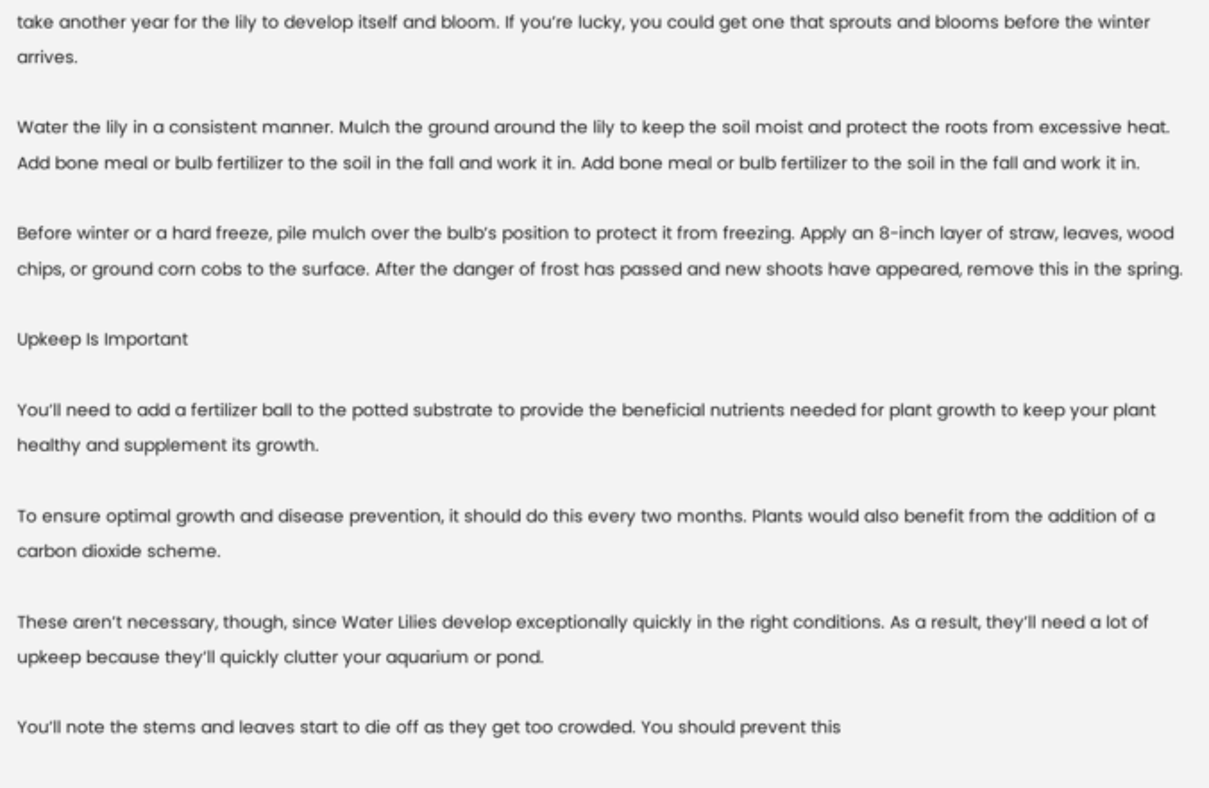take another year for the lily to develop itself and bloom. If you’re lucky, you could get one that sprouts and blooms before the winter arrives.

Water the lily in a consistent manner. Mulch the ground around the lily to keep the soil moist and protect the roots from excessive heat. Add bone meal or bulb fertilizer to the soil in the fall and work it in. Add bone meal or bulb fertilizer to the soil in the fall and work it in.

Before winter or a hard freeze, pile mulch over the bulb’s position to protect it from freezing. Apply an 8-inch layer of straw, leaves, wood chips, or ground corn cobs to the surface. After the danger of frost has passed and new shoots have appeared, remove this in the spring.

Upkeep Is Important

You’ll need to add a fertilizer ball to the potted substrate to provide the beneficial nutrients needed for plant growth to keep your plant healthy and supplement its growth.

To ensure optimal growth and disease prevention, it should do this every two months. Plants would also benefit from the addition of a carbon dioxide scheme.

These aren’t necessary, though, since Water Lilies develop exceptionally quickly in the right conditions. As a result, they’ll need a lot of upkeep because they’ll quickly clutter your aquarium or pond.

You’ll note the stems and leaves start to die off as they get too crowded. You should prevent this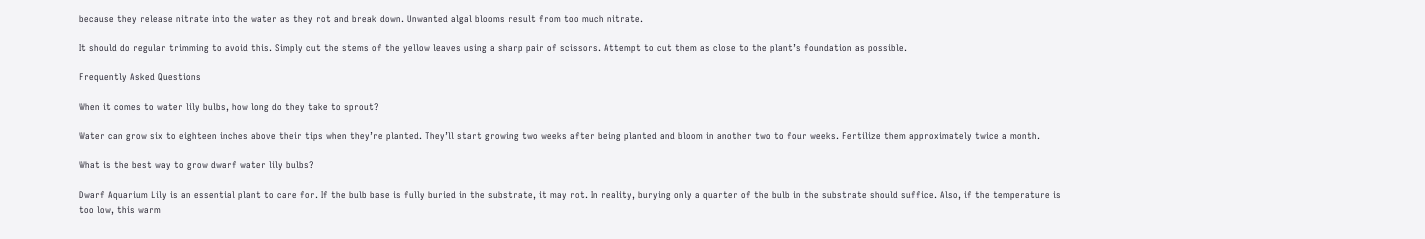because they release nitrate into the water as they rot and break down. Unwanted algal blooms result from too much nitrate.

It should do regular trimming to avoid this. Simply cut the stems of the yellow leaves using a sharp pair of scissors. Attempt to cut them as close to the plant’s foundation as possible.

Frequently Asked Questions

When it comes to water lily bulbs, how long do they take to sprout?

Water can grow six to eighteen inches above their tips when they’re planted. They’ll start growing two weeks after being planted and bloom in another two to four weeks. Fertilize them approximately twice a month.

What is the best way to grow dwarf water lily bulbs?

Dwarf Aquarium Lily is an essential plant to care for. If the bulb base is fully buried in the substrate, it may rot. In reality, burying only a quarter of the bulb in the substrate should suffice. Also, if the temperature is too low, this warm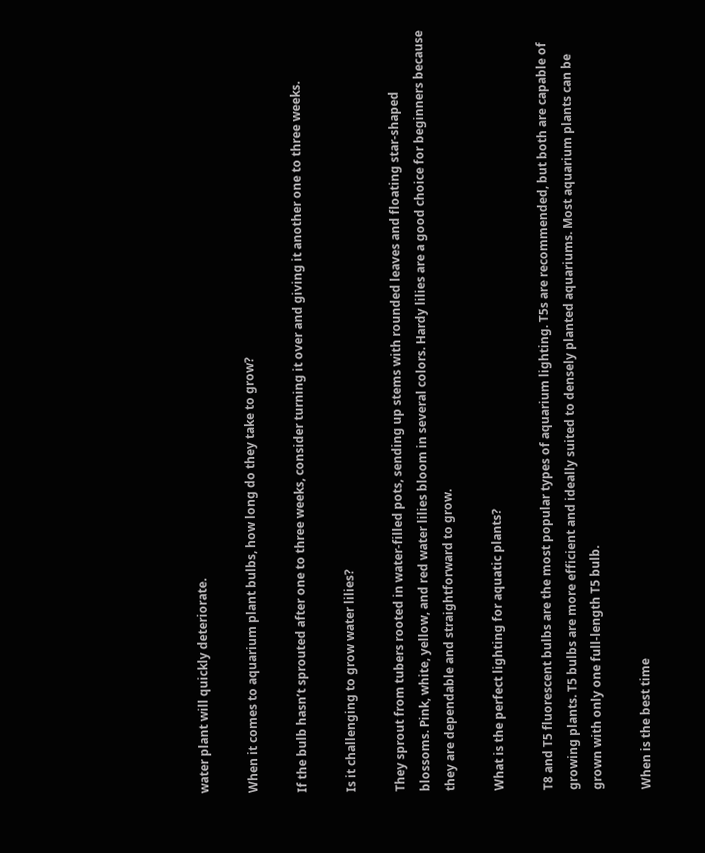water plant will quickly deteriorate.

When it comes to aquarium plant bulbs, how long do they take to grow?

If the bulb hasn’t sprouted after one to three weeks, consider turning it over and giving it another one to three weeks.

Is it challenging to grow water lilies?

They sprout from tubers rooted in water-filled pots, sending up stems with rounded leaves and floating star-shaped blossoms. Pink, white, yellow, and red water lilies bloom in several colors. Hardy lilies are a good choice for beginners because they are dependable and straightforward to grow.

What is the perfect lighting for aquatic plants?

T8 and T5 fluorescent bulbs are the most popular types of aquarium lighting. T5s are recommended, but both are capable of growing plants. T5 bulbs are more efficient and ideally suited to densely planted aquariums. Most aquarium plants can be grown with only one full-length T5 bulb.

When is the best time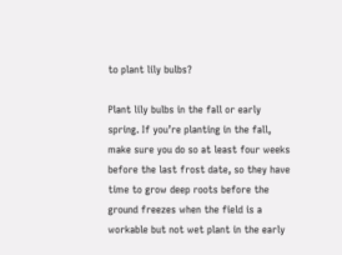to plant lily bulbs?

Plant lily bulbs in the fall or early spring. If you’re planting in the fall, make sure you do so at least four weeks before the last frost date, so they have time to grow deep roots before the ground freezes when the field is a workable but not wet plant in the early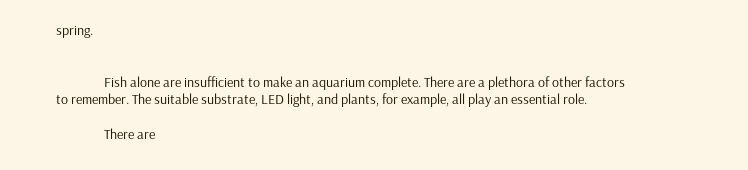spring.


                Fish alone are insufficient to make an aquarium complete. There are a plethora of other factors to remember. The suitable substrate, LED light, and plants, for example, all play an essential role.

                There are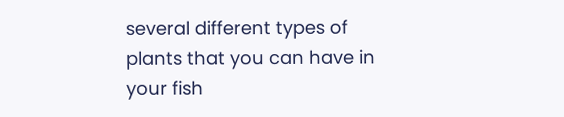several different types of plants that you can have in your fish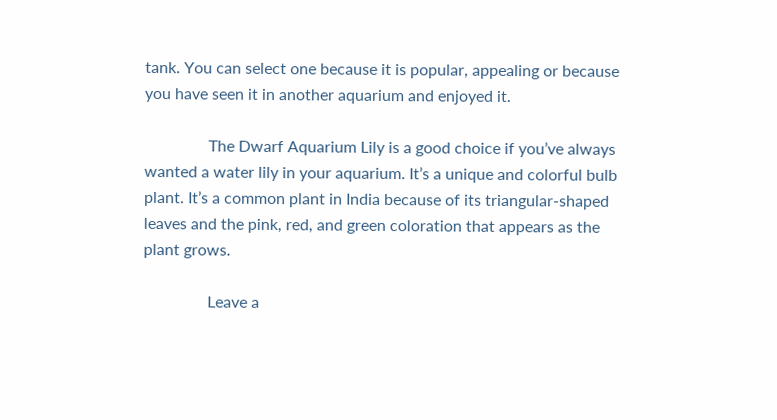tank. You can select one because it is popular, appealing or because you have seen it in another aquarium and enjoyed it.

                The Dwarf Aquarium Lily is a good choice if you’ve always wanted a water lily in your aquarium. It’s a unique and colorful bulb plant. It’s a common plant in India because of its triangular-shaped leaves and the pink, red, and green coloration that appears as the plant grows.

                Leave a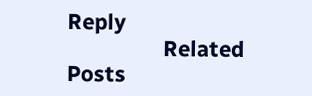Reply
                Related Posts